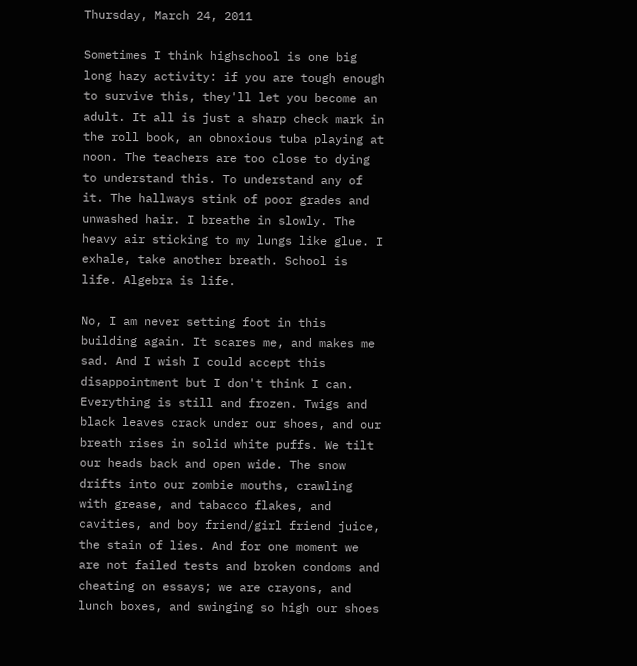Thursday, March 24, 2011

Sometimes I think highschool is one big long hazy activity: if you are tough enough to survive this, they'll let you become an adult. It all is just a sharp check mark in the roll book, an obnoxious tuba playing at noon. The teachers are too close to dying to understand this. To understand any of it. The hallways stink of poor grades and unwashed hair. I breathe in slowly. The heavy air sticking to my lungs like glue. I exhale, take another breath. School is life. Algebra is life.

No, I am never setting foot in this building again. It scares me, and makes me sad. And I wish I could accept this disappointment but I don't think I can. Everything is still and frozen. Twigs and black leaves crack under our shoes, and our breath rises in solid white puffs. We tilt our heads back and open wide. The snow drifts into our zombie mouths, crawling with grease, and tabacco flakes, and cavities, and boy friend/girl friend juice, the stain of lies. And for one moment we are not failed tests and broken condoms and cheating on essays; we are crayons, and lunch boxes, and swinging so high our shoes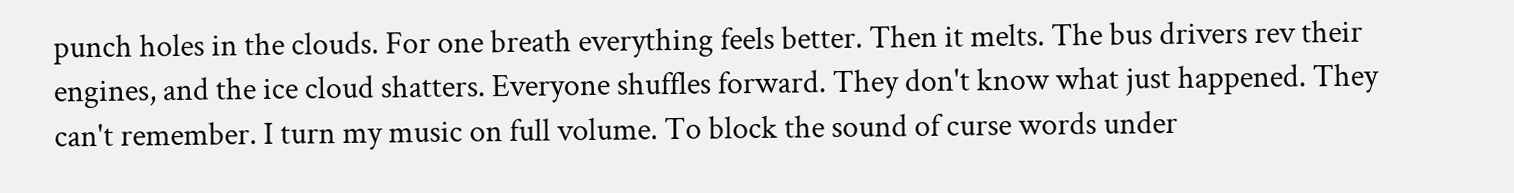punch holes in the clouds. For one breath everything feels better. Then it melts. The bus drivers rev their engines, and the ice cloud shatters. Everyone shuffles forward. They don't know what just happened. They can't remember. I turn my music on full volume. To block the sound of curse words under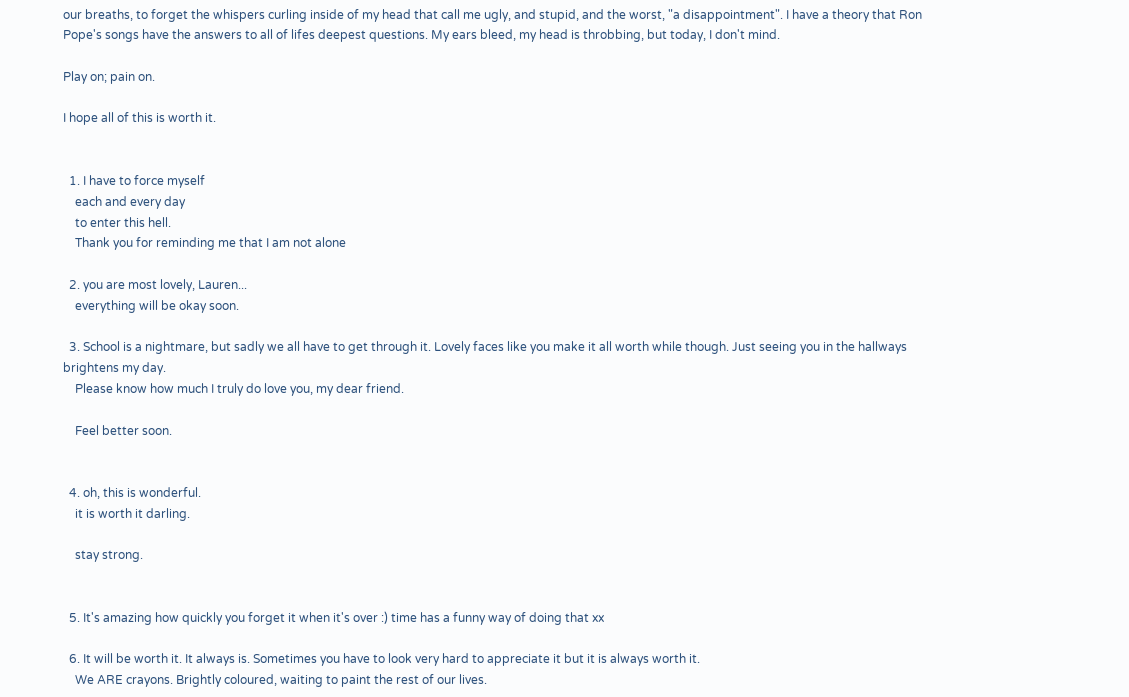our breaths, to forget the whispers curling inside of my head that call me ugly, and stupid, and the worst, "a disappointment". I have a theory that Ron Pope's songs have the answers to all of lifes deepest questions. My ears bleed, my head is throbbing, but today, I don't mind.

Play on; pain on.

I hope all of this is worth it.


  1. I have to force myself
    each and every day
    to enter this hell.
    Thank you for reminding me that I am not alone

  2. you are most lovely, Lauren...
    everything will be okay soon.

  3. School is a nightmare, but sadly we all have to get through it. Lovely faces like you make it all worth while though. Just seeing you in the hallways brightens my day.
    Please know how much I truly do love you, my dear friend.

    Feel better soon.


  4. oh, this is wonderful.
    it is worth it darling.

    stay strong.


  5. It's amazing how quickly you forget it when it's over :) time has a funny way of doing that xx

  6. It will be worth it. It always is. Sometimes you have to look very hard to appreciate it but it is always worth it.
    We ARE crayons. Brightly coloured, waiting to paint the rest of our lives.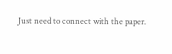Just need to connect with the paper.